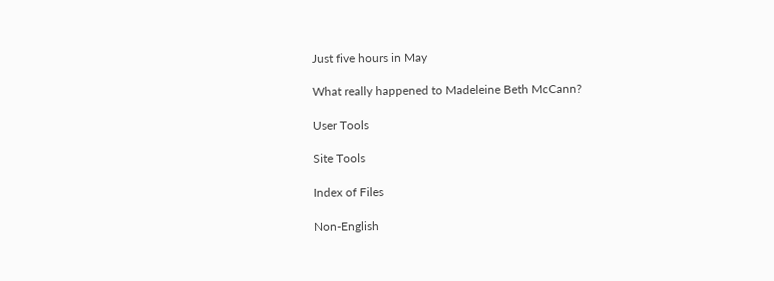Just five hours in May

What really happened to Madeleine Beth McCann?

User Tools

Site Tools

Index of Files

Non-English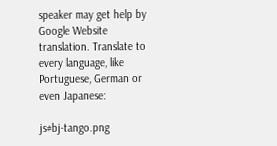speaker may get help by Google Website translation. Translate to every language, like Portuguese, German or even Japanese:

js#bj-tango.png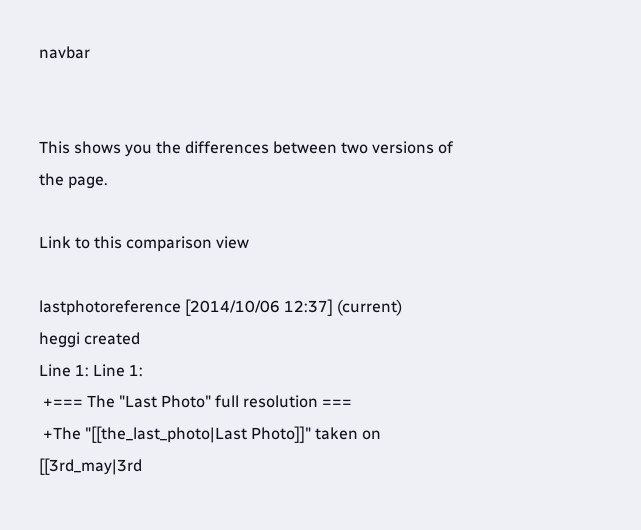navbar


This shows you the differences between two versions of the page.

Link to this comparison view

lastphotoreference [2014/10/06 12:37] (current)
heggi created
Line 1: Line 1:
 +=== The "Last Photo" full resolution ===
 +The "[[the_last_photo|Last Photo]]" taken on [[3rd_may|3rd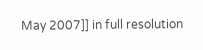May 2007]] in full resolution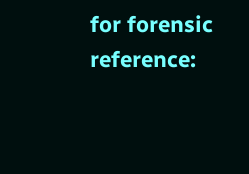for forensic reference: